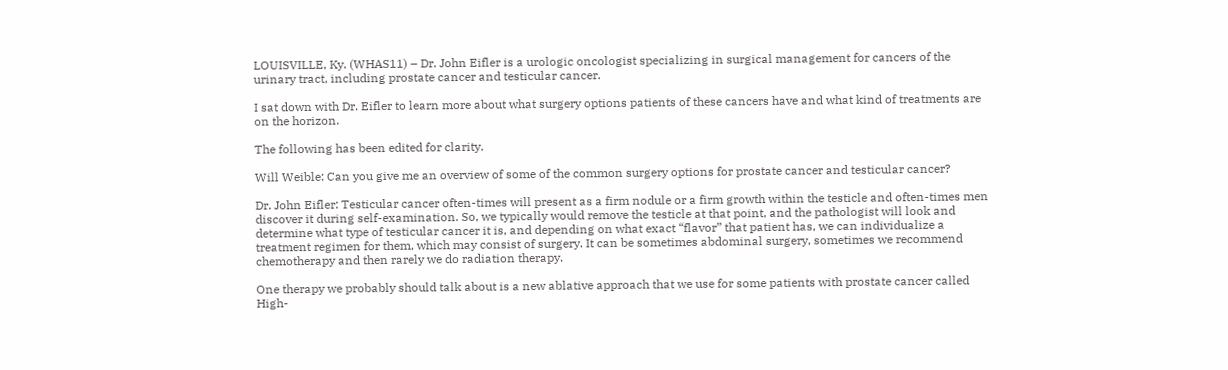LOUISVILLE, Ky. (WHAS11) – Dr. John Eifler is a urologic oncologist specializing in surgical management for cancers of the urinary tract, including prostate cancer and testicular cancer.

I sat down with Dr. Eifler to learn more about what surgery options patients of these cancers have and what kind of treatments are on the horizon.

The following has been edited for clarity.

Will Weible: Can you give me an overview of some of the common surgery options for prostate cancer and testicular cancer?

Dr. John Eifler: Testicular cancer often-times will present as a firm nodule or a firm growth within the testicle and often-times men discover it during self-examination. So, we typically would remove the testicle at that point, and the pathologist will look and determine what type of testicular cancer it is, and depending on what exact “flavor” that patient has, we can individualize a treatment regimen for them, which may consist of surgery. It can be sometimes abdominal surgery, sometimes we recommend chemotherapy and then rarely we do radiation therapy.

One therapy we probably should talk about is a new ablative approach that we use for some patients with prostate cancer called High-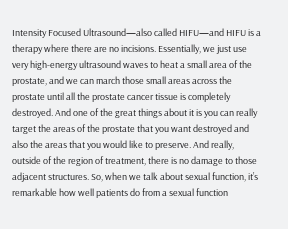Intensity Focused Ultrasound—also called HIFU—and HIFU is a therapy where there are no incisions. Essentially, we just use very high-energy ultrasound waves to heat a small area of the prostate, and we can march those small areas across the prostate until all the prostate cancer tissue is completely destroyed. And one of the great things about it is you can really target the areas of the prostate that you want destroyed and also the areas that you would like to preserve. And really, outside of the region of treatment, there is no damage to those adjacent structures. So, when we talk about sexual function, it’s remarkable how well patients do from a sexual function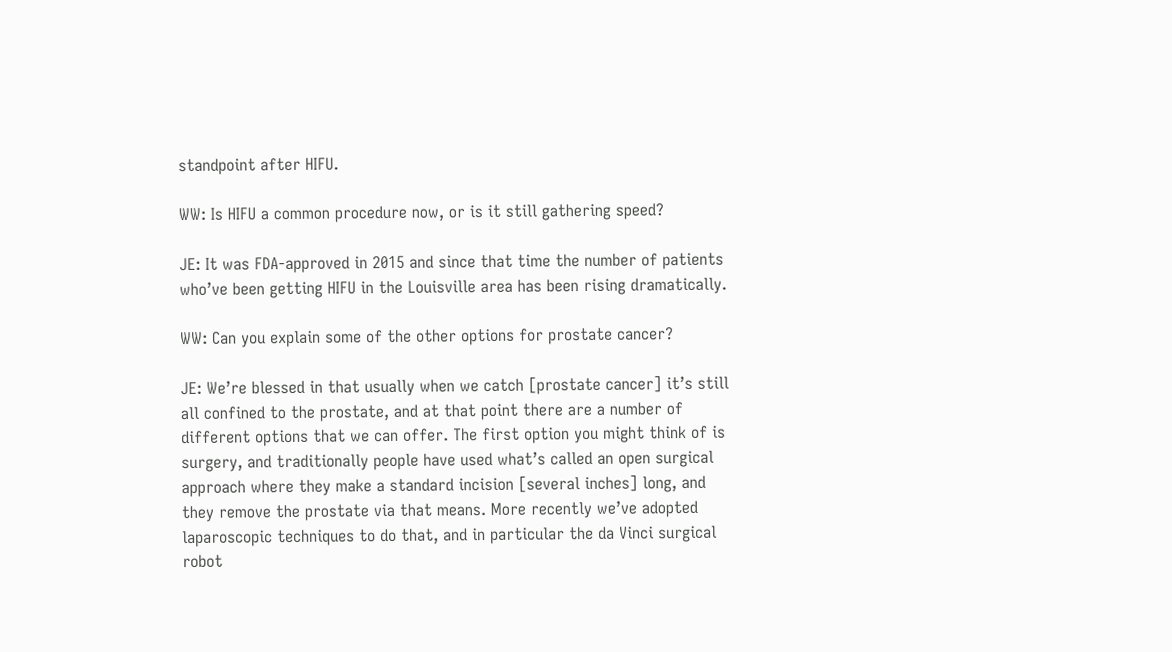standpoint after HIFU.

WW: Is HIFU a common procedure now, or is it still gathering speed?

JE: It was FDA-approved in 2015 and since that time the number of patients who’ve been getting HIFU in the Louisville area has been rising dramatically.

WW: Can you explain some of the other options for prostate cancer?

JE: We’re blessed in that usually when we catch [prostate cancer] it’s still all confined to the prostate, and at that point there are a number of different options that we can offer. The first option you might think of is surgery, and traditionally people have used what’s called an open surgical approach where they make a standard incision [several inches] long, and they remove the prostate via that means. More recently we’ve adopted laparoscopic techniques to do that, and in particular the da Vinci surgical robot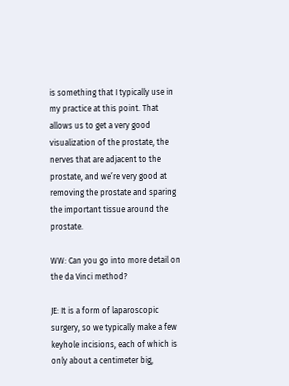is something that I typically use in my practice at this point. That allows us to get a very good visualization of the prostate, the nerves that are adjacent to the prostate, and we’re very good at removing the prostate and sparing the important tissue around the prostate.

WW: Can you go into more detail on the da Vinci method?

JE: It is a form of laparoscopic surgery, so we typically make a few keyhole incisions, each of which is only about a centimeter big,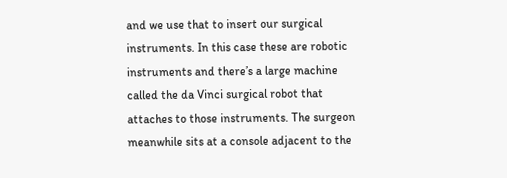and we use that to insert our surgical instruments. In this case these are robotic instruments and there’s a large machine called the da Vinci surgical robot that attaches to those instruments. The surgeon meanwhile sits at a console adjacent to the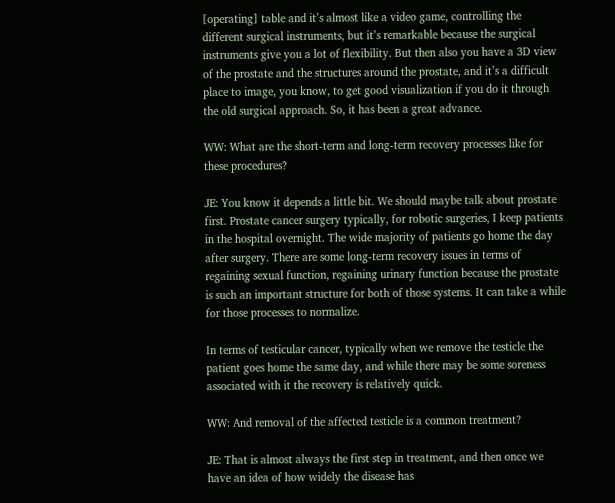[operating] table and it’s almost like a video game, controlling the different surgical instruments, but it’s remarkable because the surgical instruments give you a lot of flexibility. But then also you have a 3D view of the prostate and the structures around the prostate, and it’s a difficult place to image, you know, to get good visualization if you do it through the old surgical approach. So, it has been a great advance.

WW: What are the short-term and long-term recovery processes like for these procedures?

JE: You know it depends a little bit. We should maybe talk about prostate first. Prostate cancer surgery typically, for robotic surgeries, I keep patients in the hospital overnight. The wide majority of patients go home the day after surgery. There are some long-term recovery issues in terms of regaining sexual function, regaining urinary function because the prostate is such an important structure for both of those systems. It can take a while for those processes to normalize.

In terms of testicular cancer, typically when we remove the testicle the patient goes home the same day, and while there may be some soreness associated with it the recovery is relatively quick.

WW: And removal of the affected testicle is a common treatment?

JE: That is almost always the first step in treatment, and then once we have an idea of how widely the disease has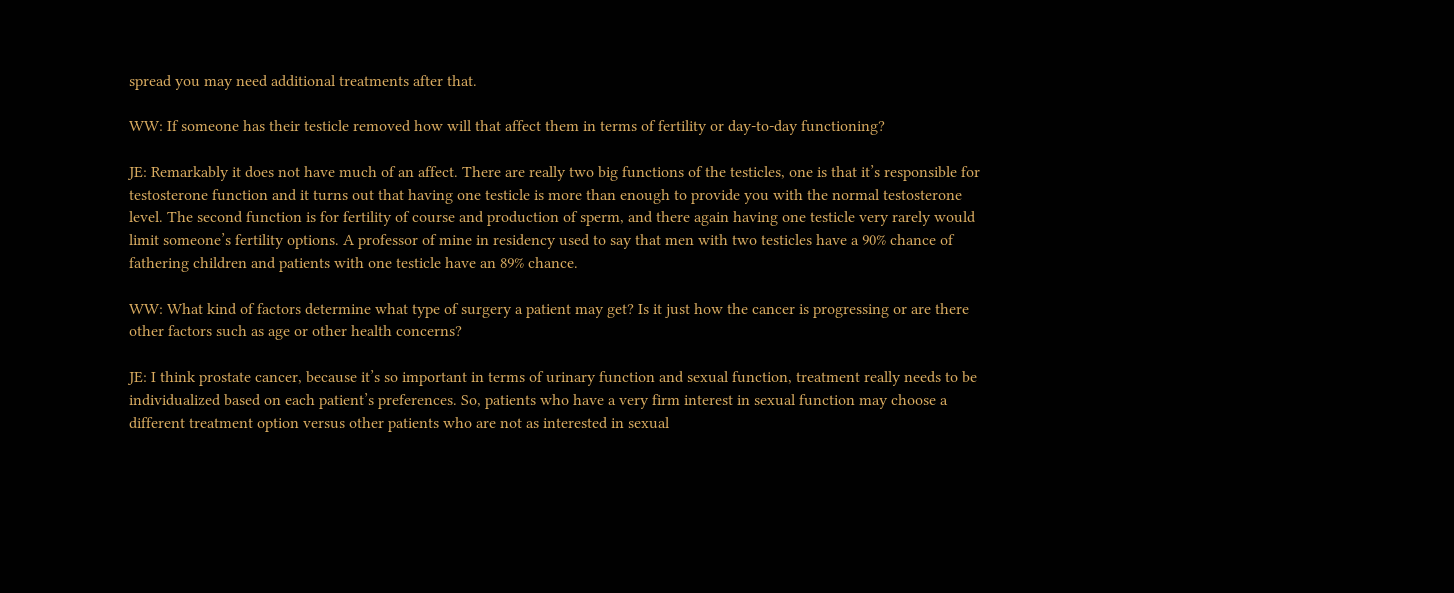spread you may need additional treatments after that.

WW: If someone has their testicle removed how will that affect them in terms of fertility or day-to-day functioning?

JE: Remarkably it does not have much of an affect. There are really two big functions of the testicles, one is that it’s responsible for testosterone function and it turns out that having one testicle is more than enough to provide you with the normal testosterone level. The second function is for fertility of course and production of sperm, and there again having one testicle very rarely would limit someone’s fertility options. A professor of mine in residency used to say that men with two testicles have a 90% chance of fathering children and patients with one testicle have an 89% chance.

WW: What kind of factors determine what type of surgery a patient may get? Is it just how the cancer is progressing or are there other factors such as age or other health concerns?

JE: I think prostate cancer, because it’s so important in terms of urinary function and sexual function, treatment really needs to be individualized based on each patient’s preferences. So, patients who have a very firm interest in sexual function may choose a different treatment option versus other patients who are not as interested in sexual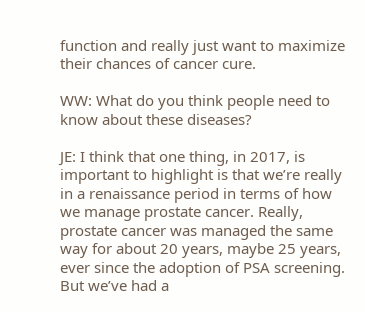function and really just want to maximize their chances of cancer cure.

WW: What do you think people need to know about these diseases?

JE: I think that one thing, in 2017, is important to highlight is that we’re really in a renaissance period in terms of how we manage prostate cancer. Really, prostate cancer was managed the same way for about 20 years, maybe 25 years, ever since the adoption of PSA screening. But we’ve had a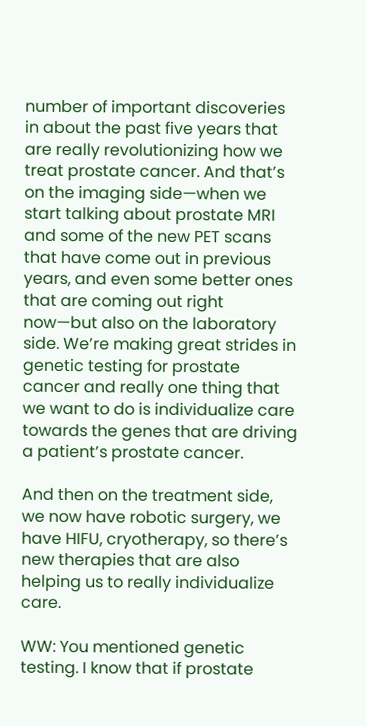number of important discoveries in about the past five years that are really revolutionizing how we treat prostate cancer. And that’s on the imaging side—when we start talking about prostate MRI and some of the new PET scans that have come out in previous years, and even some better ones that are coming out right now—but also on the laboratory side. We’re making great strides in genetic testing for prostate cancer and really one thing that we want to do is individualize care towards the genes that are driving a patient’s prostate cancer.

And then on the treatment side, we now have robotic surgery, we have HIFU, cryotherapy, so there’s new therapies that are also helping us to really individualize care.

WW: You mentioned genetic testing. I know that if prostate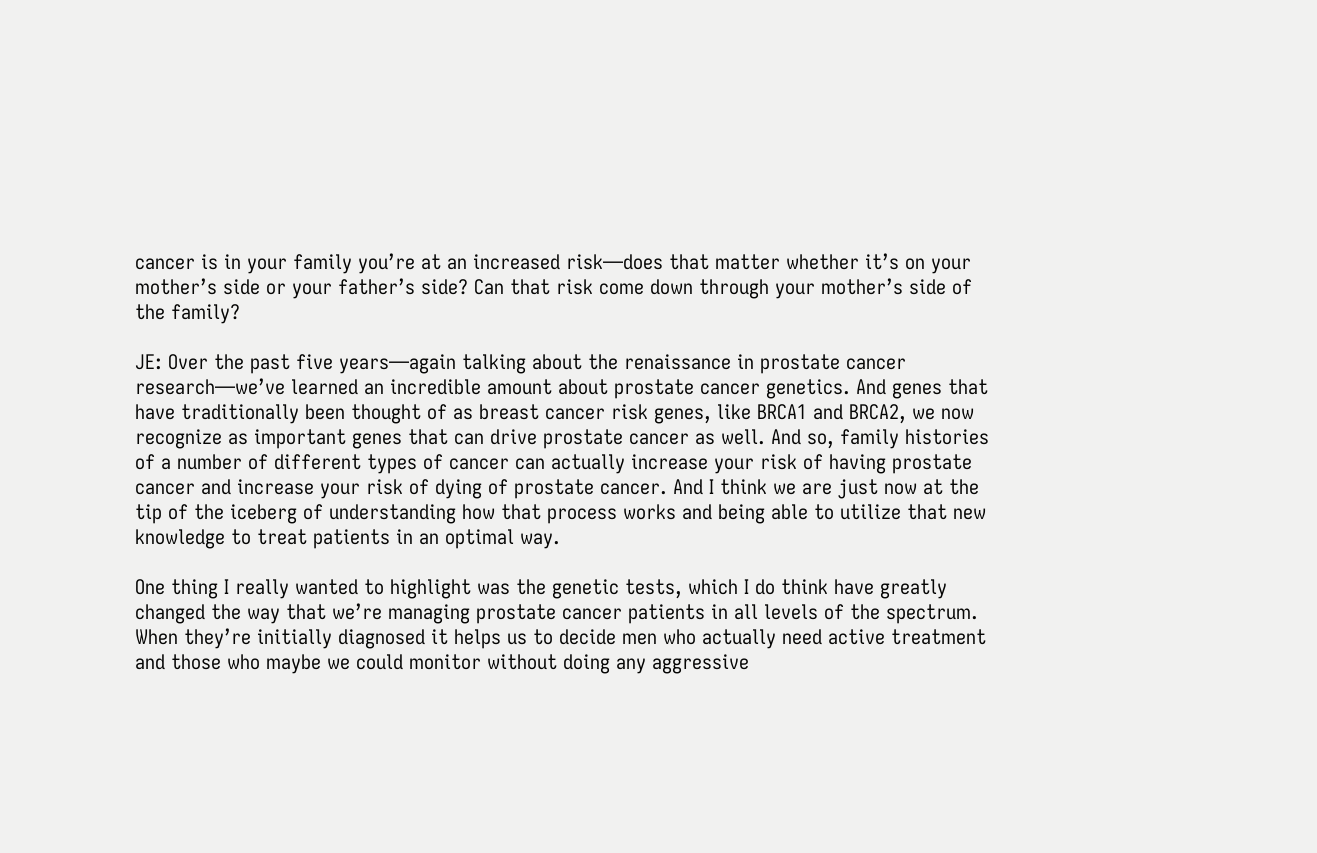cancer is in your family you’re at an increased risk—does that matter whether it’s on your mother’s side or your father’s side? Can that risk come down through your mother’s side of the family?

JE: Over the past five years—again talking about the renaissance in prostate cancer research—we’ve learned an incredible amount about prostate cancer genetics. And genes that have traditionally been thought of as breast cancer risk genes, like BRCA1 and BRCA2, we now recognize as important genes that can drive prostate cancer as well. And so, family histories of a number of different types of cancer can actually increase your risk of having prostate cancer and increase your risk of dying of prostate cancer. And I think we are just now at the tip of the iceberg of understanding how that process works and being able to utilize that new knowledge to treat patients in an optimal way.

One thing I really wanted to highlight was the genetic tests, which I do think have greatly changed the way that we’re managing prostate cancer patients in all levels of the spectrum. When they’re initially diagnosed it helps us to decide men who actually need active treatment and those who maybe we could monitor without doing any aggressive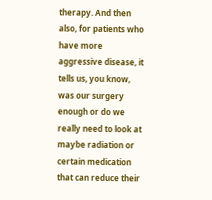therapy. And then also, for patients who have more aggressive disease, it tells us, you know, was our surgery enough or do we really need to look at maybe radiation or certain medication that can reduce their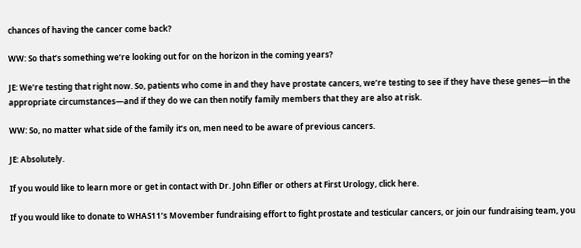chances of having the cancer come back?

WW: So that’s something we’re looking out for on the horizon in the coming years?

JE: We’re testing that right now. So, patients who come in and they have prostate cancers, we’re testing to see if they have these genes—in the appropriate circumstances—and if they do we can then notify family members that they are also at risk.

WW: So, no matter what side of the family it’s on, men need to be aware of previous cancers.

JE: Absolutely.

If you would like to learn more or get in contact with Dr. John Eifler or others at First Urology, click here.

If you would like to donate to WHAS11’s Movember fundraising effort to fight prostate and testicular cancers, or join our fundraising team, you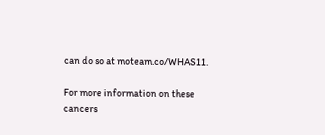can do so at moteam.co/WHAS11.

For more information on these cancers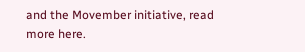and the Movember initiative, read more here.